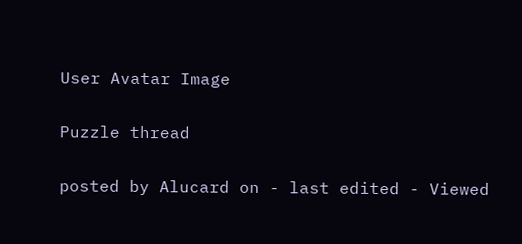User Avatar Image

Puzzle thread

posted by Alucard on - last edited - Viewed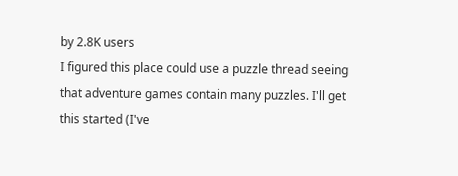by 2.8K users
I figured this place could use a puzzle thread seeing that adventure games contain many puzzles. I'll get this started (I've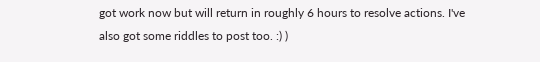got work now but will return in roughly 6 hours to resolve actions. I've also got some riddles to post too. :) )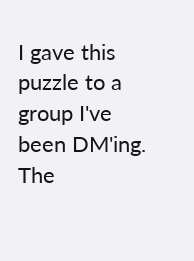I gave this puzzle to a group I've been DM'ing. The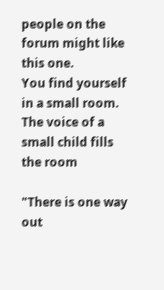people on the forum might like this one.
You find yourself in a small room. The voice of a small child fills the room

"There is one way out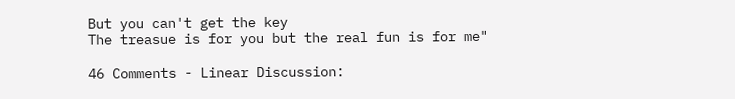But you can't get the key
The treasue is for you but the real fun is for me"

46 Comments - Linear Discussion: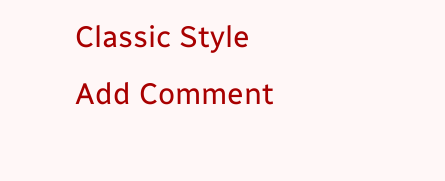Classic Style
Add Comment